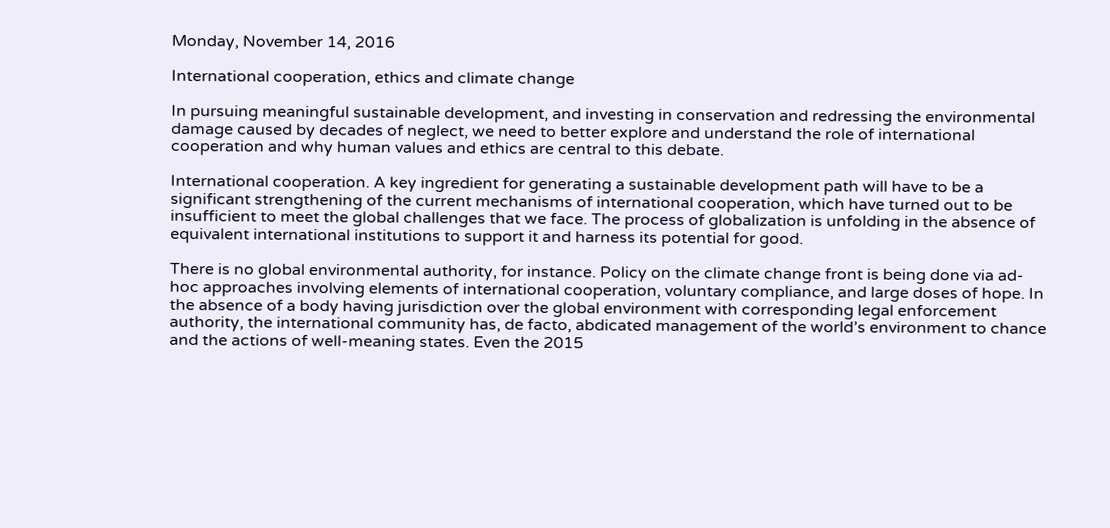Monday, November 14, 2016

International cooperation, ethics and climate change

In pursuing meaningful sustainable development, and investing in conservation and redressing the environmental damage caused by decades of neglect, we need to better explore and understand the role of international cooperation and why human values and ethics are central to this debate.

International cooperation. A key ingredient for generating a sustainable development path will have to be a significant strengthening of the current mechanisms of international cooperation, which have turned out to be insufficient to meet the global challenges that we face. The process of globalization is unfolding in the absence of equivalent international institutions to support it and harness its potential for good.

There is no global environmental authority, for instance. Policy on the climate change front is being done via ad-hoc approaches involving elements of international cooperation, voluntary compliance, and large doses of hope. In the absence of a body having jurisdiction over the global environment with corresponding legal enforcement authority, the international community has, de facto, abdicated management of the world’s environment to chance and the actions of well-meaning states. Even the 2015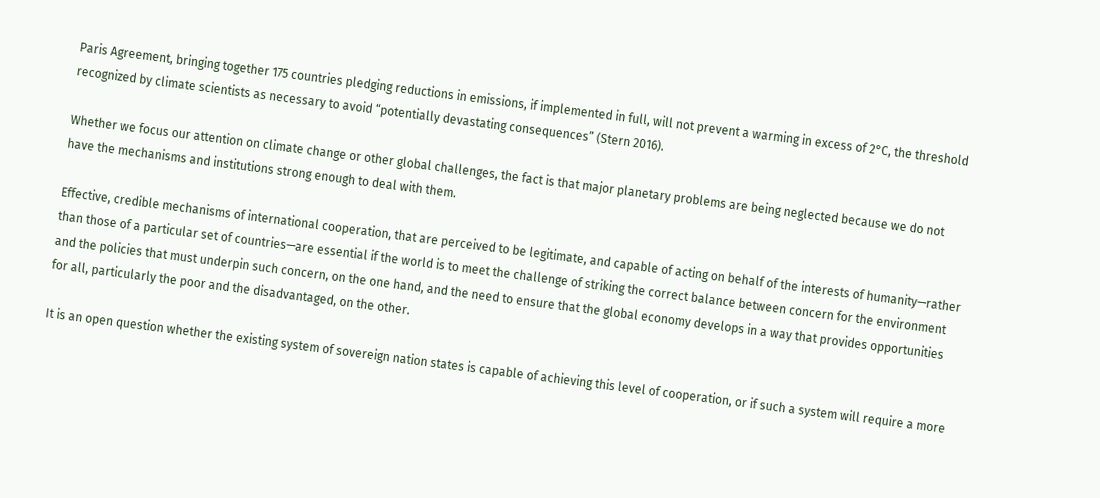Paris Agreement, bringing together 175 countries pledging reductions in emissions, if implemented in full, will not prevent a warming in excess of 2°C, the threshold recognized by climate scientists as necessary to avoid “potentially devastating consequences” (Stern 2016).

Whether we focus our attention on climate change or other global challenges, the fact is that major planetary problems are being neglected because we do not have the mechanisms and institutions strong enough to deal with them.

Effective, credible mechanisms of international cooperation, that are perceived to be legitimate, and capable of acting on behalf of the interests of humanity—rather than those of a particular set of countries—are essential if the world is to meet the challenge of striking the correct balance between concern for the environment and the policies that must underpin such concern, on the one hand, and the need to ensure that the global economy develops in a way that provides opportunities for all, particularly the poor and the disadvantaged, on the other.

It is an open question whether the existing system of sovereign nation states is capable of achieving this level of cooperation, or if such a system will require a more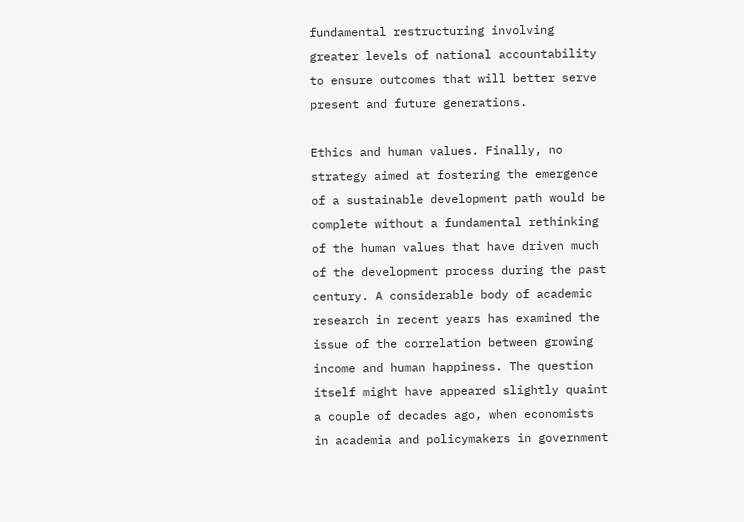fundamental restructuring involving greater levels of national accountability to ensure outcomes that will better serve present and future generations.

Ethics and human values. Finally, no strategy aimed at fostering the emergence of a sustainable development path would be complete without a fundamental rethinking of the human values that have driven much of the development process during the past century. A considerable body of academic research in recent years has examined the issue of the correlation between growing income and human happiness. The question itself might have appeared slightly quaint a couple of decades ago, when economists in academia and policymakers in government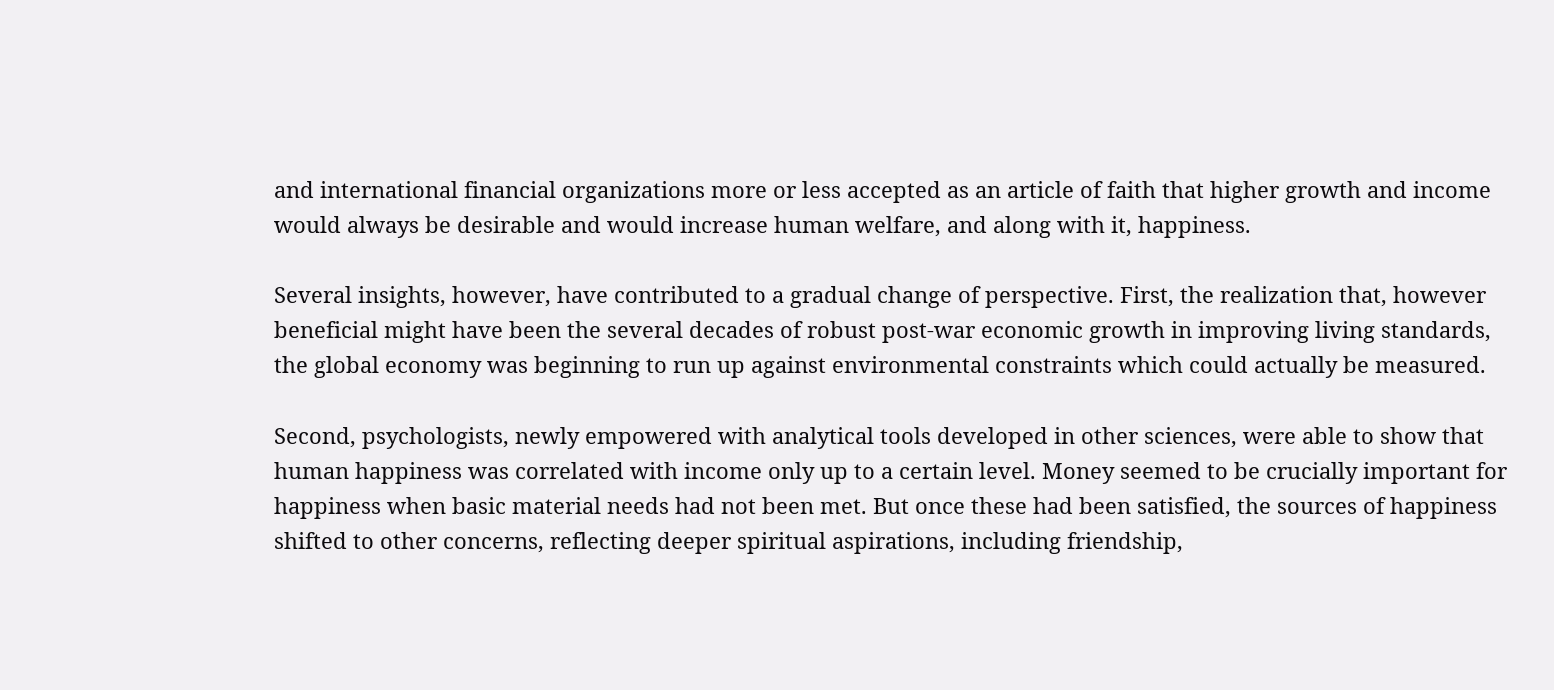and international financial organizations more or less accepted as an article of faith that higher growth and income would always be desirable and would increase human welfare, and along with it, happiness.

Several insights, however, have contributed to a gradual change of perspective. First, the realization that, however beneficial might have been the several decades of robust post-war economic growth in improving living standards, the global economy was beginning to run up against environmental constraints which could actually be measured.

Second, psychologists, newly empowered with analytical tools developed in other sciences, were able to show that human happiness was correlated with income only up to a certain level. Money seemed to be crucially important for happiness when basic material needs had not been met. But once these had been satisfied, the sources of happiness shifted to other concerns, reflecting deeper spiritual aspirations, including friendship,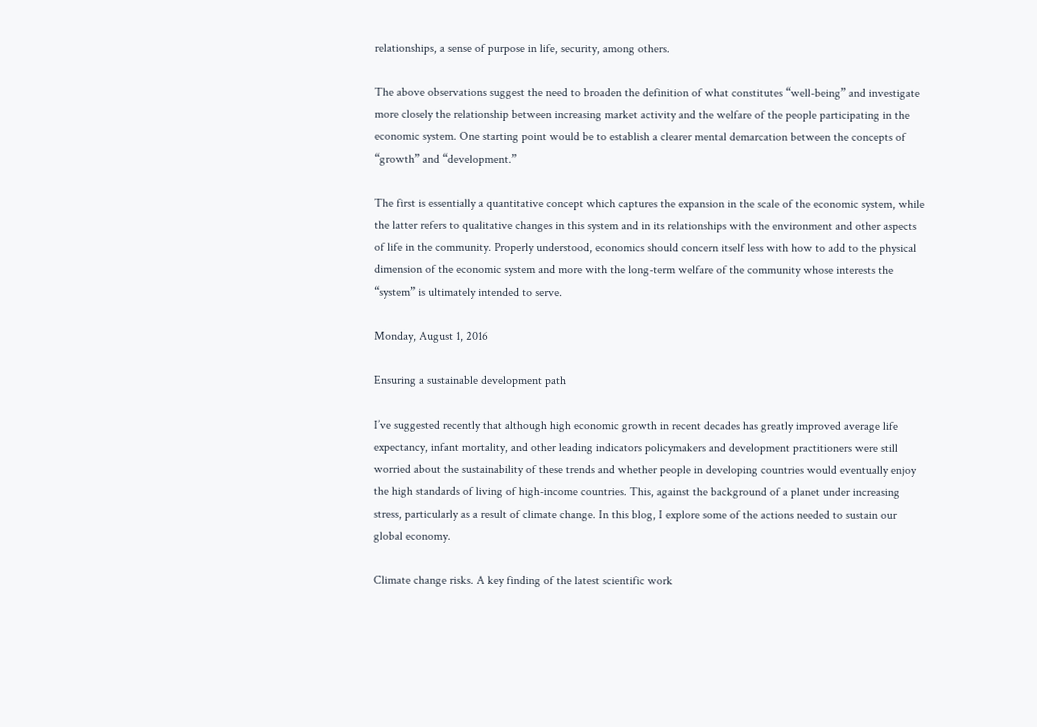relationships, a sense of purpose in life, security, among others.

The above observations suggest the need to broaden the definition of what constitutes “well-being” and investigate more closely the relationship between increasing market activity and the welfare of the people participating in the economic system. One starting point would be to establish a clearer mental demarcation between the concepts of “growth” and “development.”

The first is essentially a quantitative concept which captures the expansion in the scale of the economic system, while the latter refers to qualitative changes in this system and in its relationships with the environment and other aspects of life in the community. Properly understood, economics should concern itself less with how to add to the physical dimension of the economic system and more with the long-term welfare of the community whose interests the “system” is ultimately intended to serve.

Monday, August 1, 2016

Ensuring a sustainable development path

I’ve suggested recently that although high economic growth in recent decades has greatly improved average life expectancy, infant mortality, and other leading indicators policymakers and development practitioners were still worried about the sustainability of these trends and whether people in developing countries would eventually enjoy the high standards of living of high-income countries. This, against the background of a planet under increasing stress, particularly as a result of climate change. In this blog, I explore some of the actions needed to sustain our global economy.

Climate change risks. A key finding of the latest scientific work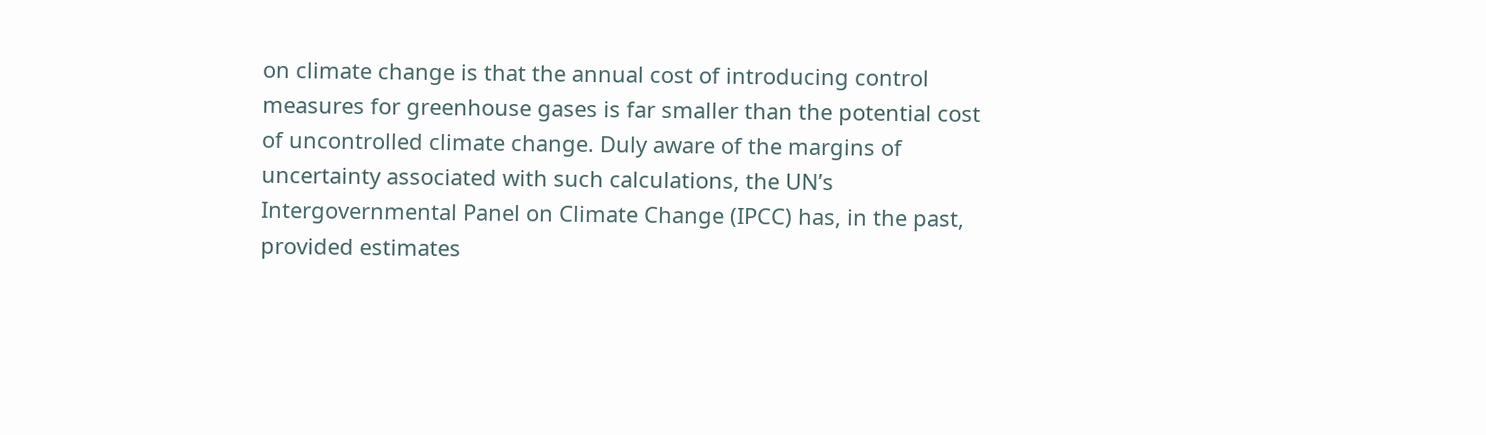on climate change is that the annual cost of introducing control measures for greenhouse gases is far smaller than the potential cost of uncontrolled climate change. Duly aware of the margins of uncertainty associated with such calculations, the UN’s Intergovernmental Panel on Climate Change (IPCC) has, in the past, provided estimates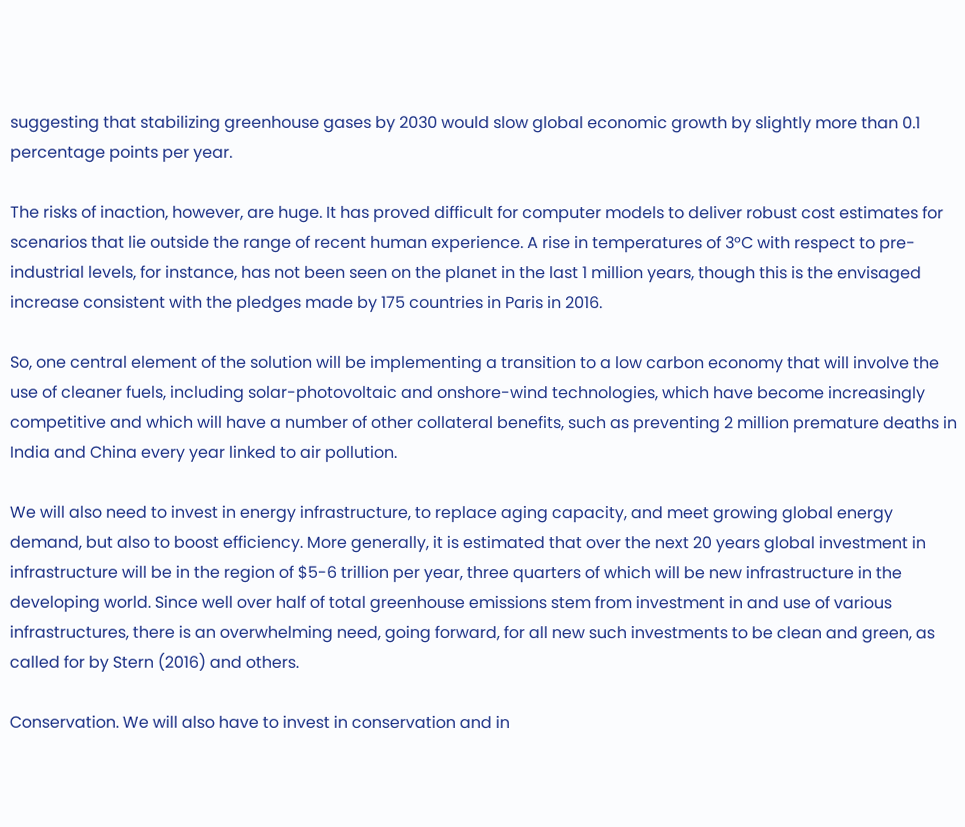suggesting that stabilizing greenhouse gases by 2030 would slow global economic growth by slightly more than 0.1 percentage points per year.

The risks of inaction, however, are huge. It has proved difficult for computer models to deliver robust cost estimates for scenarios that lie outside the range of recent human experience. A rise in temperatures of 3°C with respect to pre-industrial levels, for instance, has not been seen on the planet in the last 1 million years, though this is the envisaged increase consistent with the pledges made by 175 countries in Paris in 2016.

So, one central element of the solution will be implementing a transition to a low carbon economy that will involve the use of cleaner fuels, including solar-photovoltaic and onshore-wind technologies, which have become increasingly competitive and which will have a number of other collateral benefits, such as preventing 2 million premature deaths in India and China every year linked to air pollution.

We will also need to invest in energy infrastructure, to replace aging capacity, and meet growing global energy demand, but also to boost efficiency. More generally, it is estimated that over the next 20 years global investment in infrastructure will be in the region of $5-6 trillion per year, three quarters of which will be new infrastructure in the developing world. Since well over half of total greenhouse emissions stem from investment in and use of various infrastructures, there is an overwhelming need, going forward, for all new such investments to be clean and green, as called for by Stern (2016) and others.

Conservation. We will also have to invest in conservation and in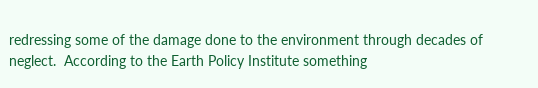redressing some of the damage done to the environment through decades of neglect.  According to the Earth Policy Institute something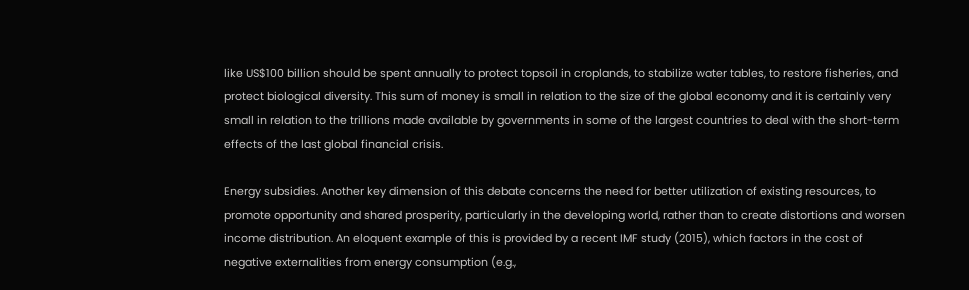like US$100 billion should be spent annually to protect topsoil in croplands, to stabilize water tables, to restore fisheries, and protect biological diversity. This sum of money is small in relation to the size of the global economy and it is certainly very small in relation to the trillions made available by governments in some of the largest countries to deal with the short-term effects of the last global financial crisis.

Energy subsidies. Another key dimension of this debate concerns the need for better utilization of existing resources, to promote opportunity and shared prosperity, particularly in the developing world, rather than to create distortions and worsen income distribution. An eloquent example of this is provided by a recent IMF study (2015), which factors in the cost of negative externalities from energy consumption (e.g.,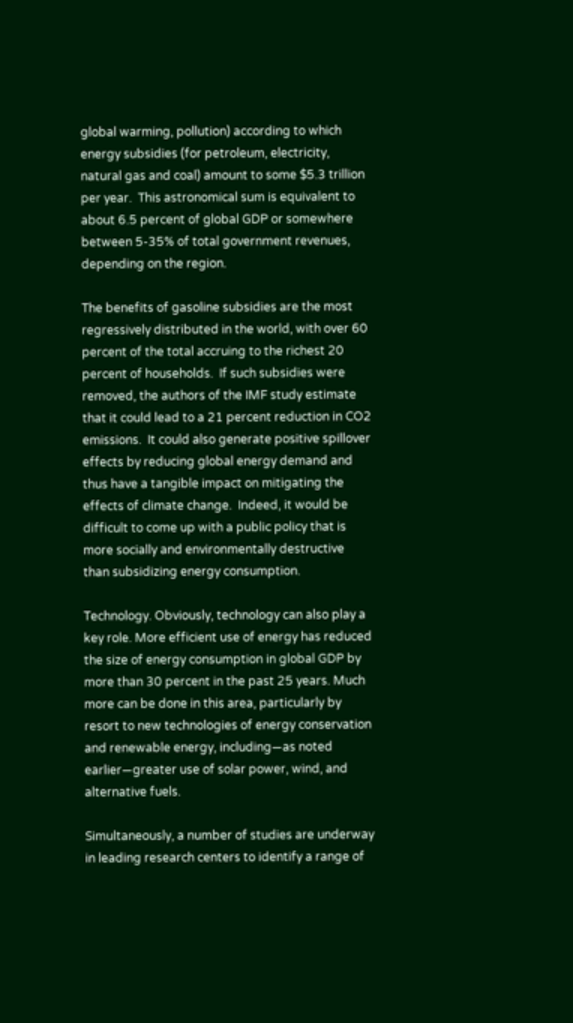global warming, pollution) according to which energy subsidies (for petroleum, electricity, natural gas and coal) amount to some $5.3 trillion per year.  This astronomical sum is equivalent to about 6.5 percent of global GDP or somewhere between 5-35% of total government revenues, depending on the region.

The benefits of gasoline subsidies are the most regressively distributed in the world, with over 60 percent of the total accruing to the richest 20 percent of households.  If such subsidies were removed, the authors of the IMF study estimate that it could lead to a 21 percent reduction in CO2 emissions.  It could also generate positive spillover effects by reducing global energy demand and thus have a tangible impact on mitigating the effects of climate change.  Indeed, it would be difficult to come up with a public policy that is more socially and environmentally destructive than subsidizing energy consumption.

Technology. Obviously, technology can also play a key role. More efficient use of energy has reduced the size of energy consumption in global GDP by more than 30 percent in the past 25 years. Much more can be done in this area, particularly by resort to new technologies of energy conservation and renewable energy, including—as noted earlier—greater use of solar power, wind, and alternative fuels.

Simultaneously, a number of studies are underway in leading research centers to identify a range of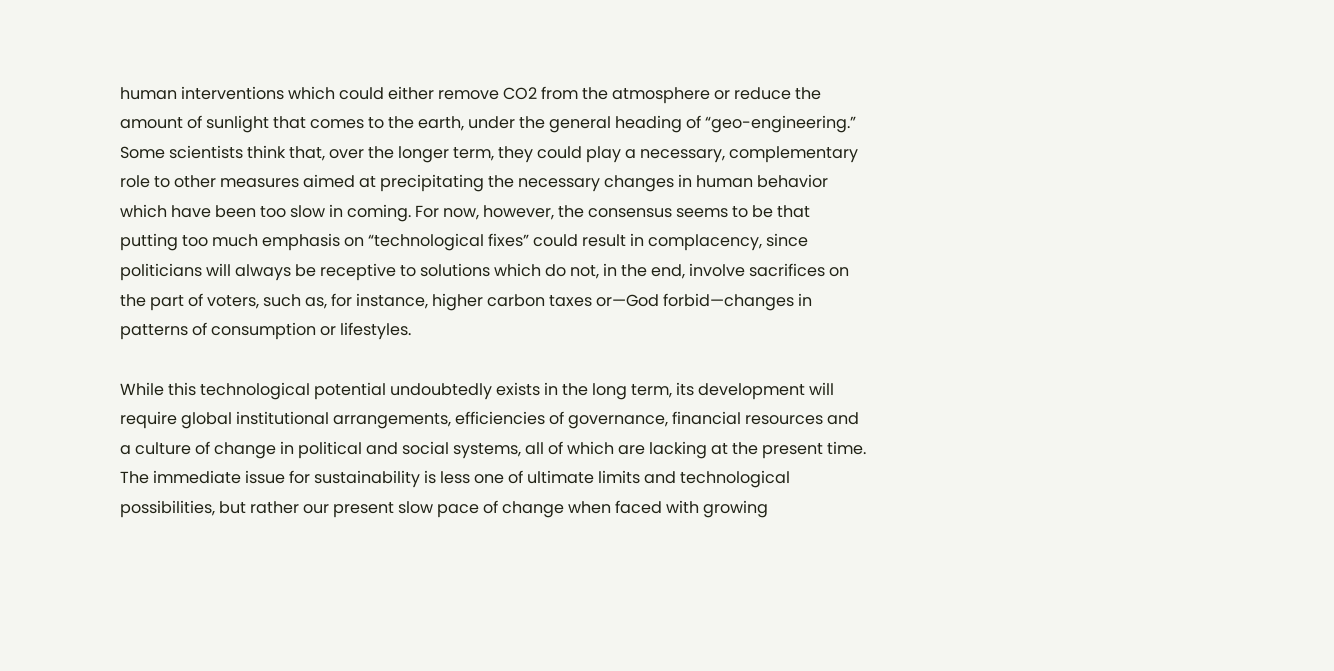human interventions which could either remove CO2 from the atmosphere or reduce the amount of sunlight that comes to the earth, under the general heading of “geo-engineering.” Some scientists think that, over the longer term, they could play a necessary, complementary role to other measures aimed at precipitating the necessary changes in human behavior which have been too slow in coming. For now, however, the consensus seems to be that putting too much emphasis on “technological fixes” could result in complacency, since politicians will always be receptive to solutions which do not, in the end, involve sacrifices on the part of voters, such as, for instance, higher carbon taxes or—God forbid—changes in patterns of consumption or lifestyles.

While this technological potential undoubtedly exists in the long term, its development will require global institutional arrangements, efficiencies of governance, financial resources and a culture of change in political and social systems, all of which are lacking at the present time. The immediate issue for sustainability is less one of ultimate limits and technological possibilities, but rather our present slow pace of change when faced with growing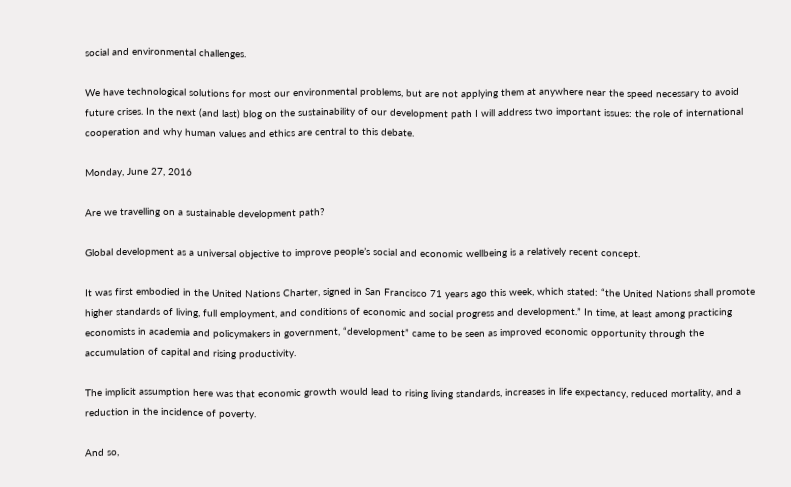social and environmental challenges.

We have technological solutions for most our environmental problems, but are not applying them at anywhere near the speed necessary to avoid future crises. In the next (and last) blog on the sustainability of our development path I will address two important issues: the role of international cooperation and why human values and ethics are central to this debate.

Monday, June 27, 2016

Are we travelling on a sustainable development path?

Global development as a universal objective to improve people’s social and economic wellbeing is a relatively recent concept.

It was first embodied in the United Nations Charter, signed in San Francisco 71 years ago this week, which stated: “the United Nations shall promote higher standards of living, full employment, and conditions of economic and social progress and development.” In time, at least among practicing economists in academia and policymakers in government, “development” came to be seen as improved economic opportunity through the accumulation of capital and rising productivity.

The implicit assumption here was that economic growth would lead to rising living standards, increases in life expectancy, reduced mortality, and a reduction in the incidence of poverty.

And so,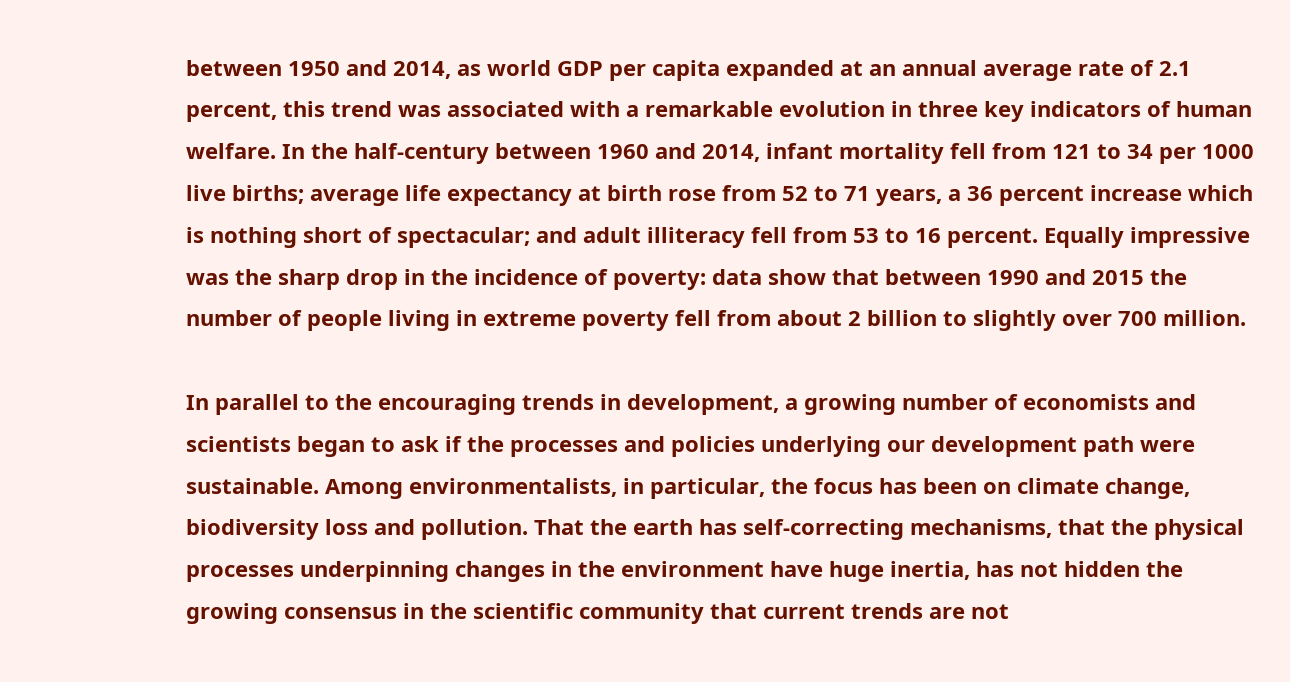between 1950 and 2014, as world GDP per capita expanded at an annual average rate of 2.1 percent, this trend was associated with a remarkable evolution in three key indicators of human welfare. In the half-century between 1960 and 2014, infant mortality fell from 121 to 34 per 1000 live births; average life expectancy at birth rose from 52 to 71 years, a 36 percent increase which is nothing short of spectacular; and adult illiteracy fell from 53 to 16 percent. Equally impressive was the sharp drop in the incidence of poverty: data show that between 1990 and 2015 the number of people living in extreme poverty fell from about 2 billion to slightly over 700 million.

In parallel to the encouraging trends in development, a growing number of economists and scientists began to ask if the processes and policies underlying our development path were sustainable. Among environmentalists, in particular, the focus has been on climate change, biodiversity loss and pollution. That the earth has self-correcting mechanisms, that the physical processes underpinning changes in the environment have huge inertia, has not hidden the growing consensus in the scientific community that current trends are not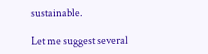sustainable.

Let me suggest several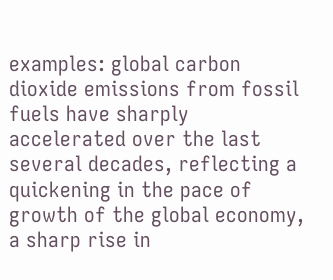examples: global carbon dioxide emissions from fossil fuels have sharply accelerated over the last several decades, reflecting a quickening in the pace of growth of the global economy, a sharp rise in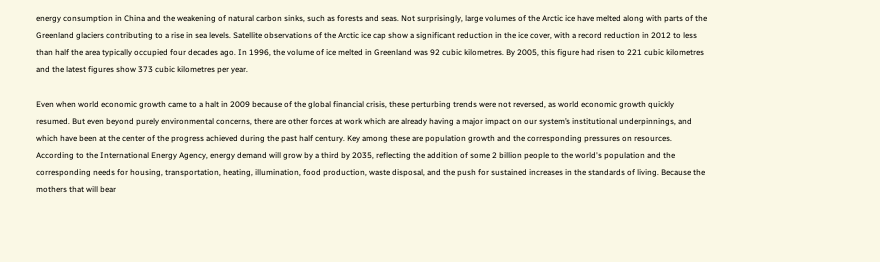energy consumption in China and the weakening of natural carbon sinks, such as forests and seas. Not surprisingly, large volumes of the Arctic ice have melted along with parts of the Greenland glaciers contributing to a rise in sea levels. Satellite observations of the Arctic ice cap show a significant reduction in the ice cover, with a record reduction in 2012 to less than half the area typically occupied four decades ago. In 1996, the volume of ice melted in Greenland was 92 cubic kilometres. By 2005, this figure had risen to 221 cubic kilometres and the latest figures show 373 cubic kilometres per year.

Even when world economic growth came to a halt in 2009 because of the global financial crisis, these perturbing trends were not reversed, as world economic growth quickly resumed. But even beyond purely environmental concerns, there are other forces at work which are already having a major impact on our system’s institutional underpinnings, and which have been at the center of the progress achieved during the past half century. Key among these are population growth and the corresponding pressures on resources. According to the International Energy Agency, energy demand will grow by a third by 2035, reflecting the addition of some 2 billion people to the world's population and the corresponding needs for housing, transportation, heating, illumination, food production, waste disposal, and the push for sustained increases in the standards of living. Because the mothers that will bear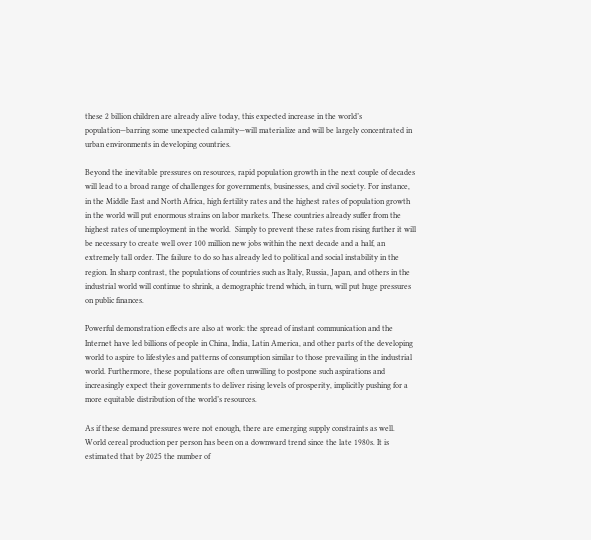these 2 billion children are already alive today, this expected increase in the world’s population—barring some unexpected calamity—will materialize and will be largely concentrated in urban environments in developing countries.

Beyond the inevitable pressures on resources, rapid population growth in the next couple of decades will lead to a broad range of challenges for governments, businesses, and civil society. For instance, in the Middle East and North Africa, high fertility rates and the highest rates of population growth in the world will put enormous strains on labor markets. These countries already suffer from the highest rates of unemployment in the world.  Simply to prevent these rates from rising further it will be necessary to create well over 100 million new jobs within the next decade and a half, an extremely tall order. The failure to do so has already led to political and social instability in the region. In sharp contrast, the populations of countries such as Italy, Russia, Japan, and others in the industrial world will continue to shrink, a demographic trend which, in turn, will put huge pressures on public finances.

Powerful demonstration effects are also at work: the spread of instant communication and the Internet have led billions of people in China, India, Latin America, and other parts of the developing world to aspire to lifestyles and patterns of consumption similar to those prevailing in the industrial world. Furthermore, these populations are often unwilling to postpone such aspirations and increasingly expect their governments to deliver rising levels of prosperity, implicitly pushing for a more equitable distribution of the world’s resources.

As if these demand pressures were not enough, there are emerging supply constraints as well. World cereal production per person has been on a downward trend since the late 1980s. It is estimated that by 2025 the number of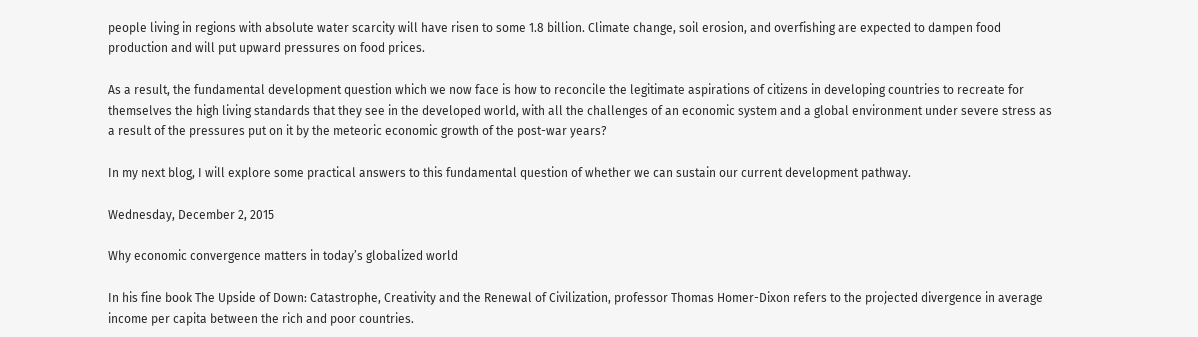people living in regions with absolute water scarcity will have risen to some 1.8 billion. Climate change, soil erosion, and overfishing are expected to dampen food production and will put upward pressures on food prices.

As a result, the fundamental development question which we now face is how to reconcile the legitimate aspirations of citizens in developing countries to recreate for themselves the high living standards that they see in the developed world, with all the challenges of an economic system and a global environment under severe stress as a result of the pressures put on it by the meteoric economic growth of the post-war years?

In my next blog, I will explore some practical answers to this fundamental question of whether we can sustain our current development pathway.

Wednesday, December 2, 2015

Why economic convergence matters in today’s globalized world

In his fine book The Upside of Down: Catastrophe, Creativity and the Renewal of Civilization, professor Thomas Homer-Dixon refers to the projected divergence in average income per capita between the rich and poor countries.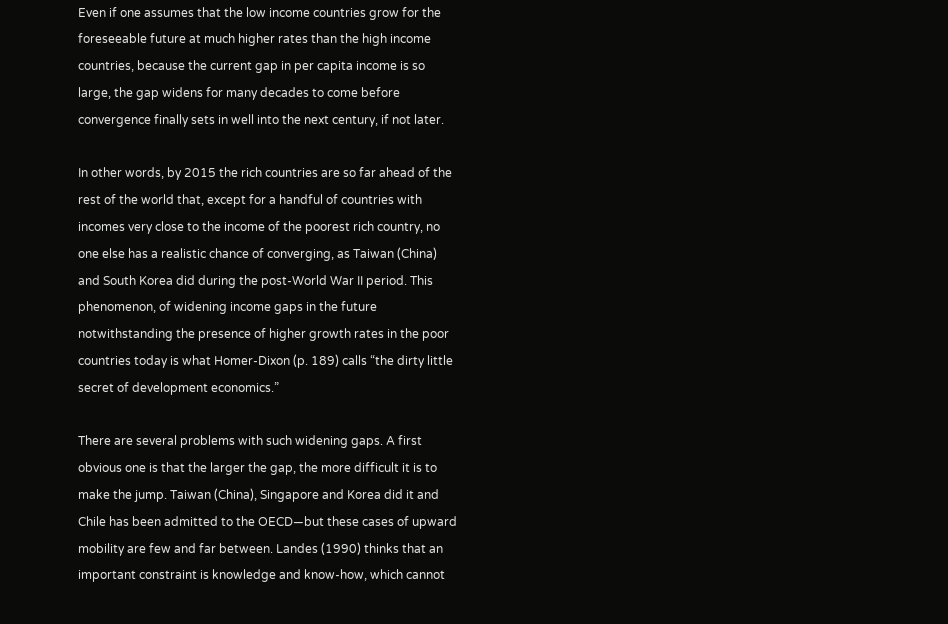Even if one assumes that the low income countries grow for the foreseeable future at much higher rates than the high income countries, because the current gap in per capita income is so large, the gap widens for many decades to come before convergence finally sets in well into the next century, if not later.

In other words, by 2015 the rich countries are so far ahead of the rest of the world that, except for a handful of countries with incomes very close to the income of the poorest rich country, no one else has a realistic chance of converging, as Taiwan (China) and South Korea did during the post-World War II period. This phenomenon, of widening income gaps in the future notwithstanding the presence of higher growth rates in the poor countries today is what Homer-Dixon (p. 189) calls “the dirty little secret of development economics.”

There are several problems with such widening gaps. A first obvious one is that the larger the gap, the more difficult it is to make the jump. Taiwan (China), Singapore and Korea did it and Chile has been admitted to the OECD—but these cases of upward mobility are few and far between. Landes (1990) thinks that an important constraint is knowledge and know-how, which cannot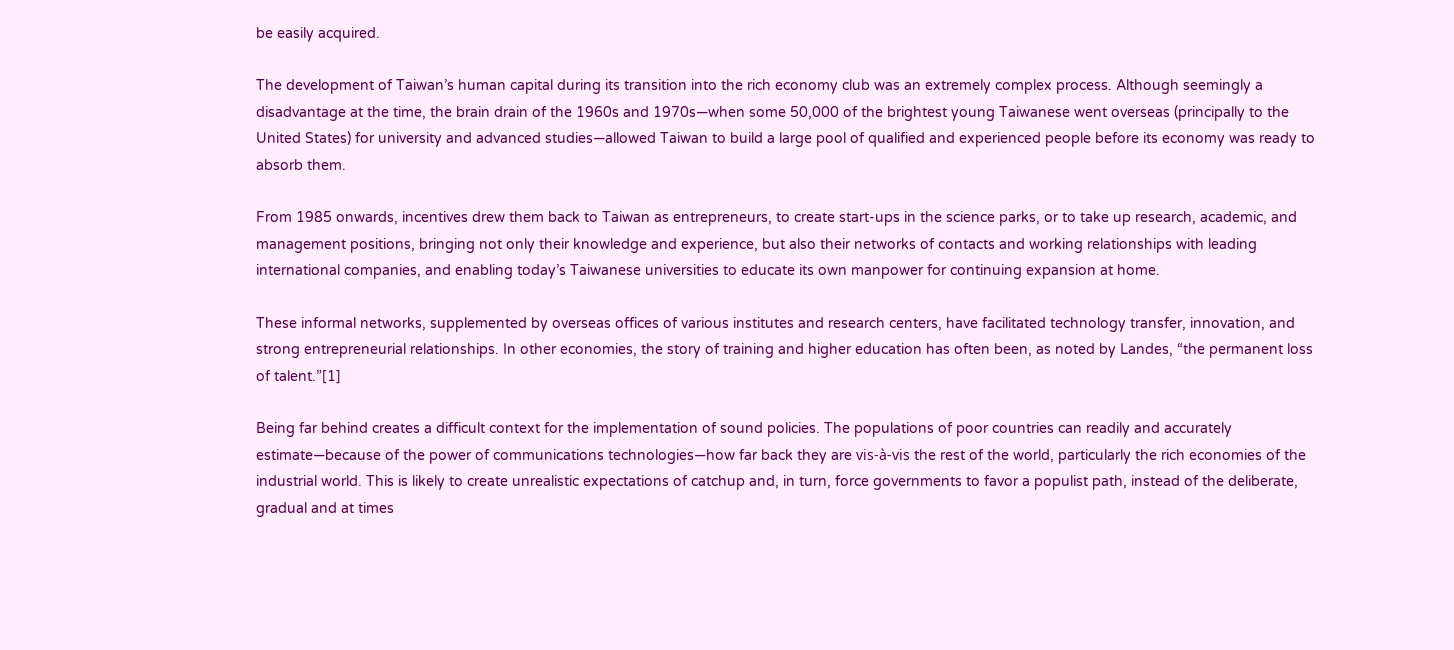be easily acquired.

The development of Taiwan’s human capital during its transition into the rich economy club was an extremely complex process. Although seemingly a disadvantage at the time, the brain drain of the 1960s and 1970s—when some 50,000 of the brightest young Taiwanese went overseas (principally to the United States) for university and advanced studies—allowed Taiwan to build a large pool of qualified and experienced people before its economy was ready to absorb them.

From 1985 onwards, incentives drew them back to Taiwan as entrepreneurs, to create start-ups in the science parks, or to take up research, academic, and management positions, bringing not only their knowledge and experience, but also their networks of contacts and working relationships with leading international companies, and enabling today’s Taiwanese universities to educate its own manpower for continuing expansion at home.

These informal networks, supplemented by overseas offices of various institutes and research centers, have facilitated technology transfer, innovation, and strong entrepreneurial relationships. In other economies, the story of training and higher education has often been, as noted by Landes, “the permanent loss of talent.”[1]

Being far behind creates a difficult context for the implementation of sound policies. The populations of poor countries can readily and accurately estimate—because of the power of communications technologies—how far back they are vis-à-vis the rest of the world, particularly the rich economies of the industrial world. This is likely to create unrealistic expectations of catchup and, in turn, force governments to favor a populist path, instead of the deliberate, gradual and at times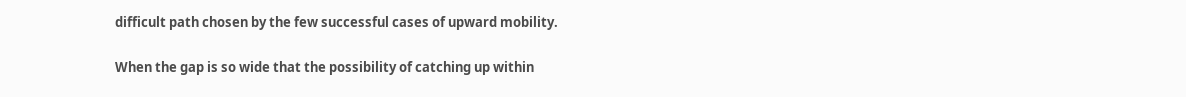difficult path chosen by the few successful cases of upward mobility.

When the gap is so wide that the possibility of catching up within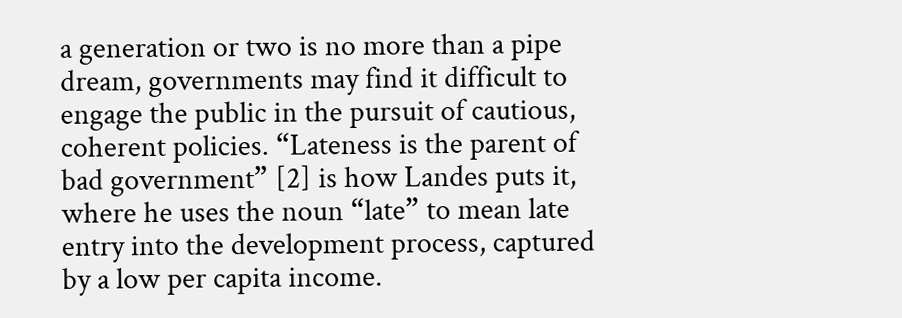a generation or two is no more than a pipe dream, governments may find it difficult to engage the public in the pursuit of cautious, coherent policies. “Lateness is the parent of bad government” [2] is how Landes puts it, where he uses the noun “late” to mean late entry into the development process, captured by a low per capita income.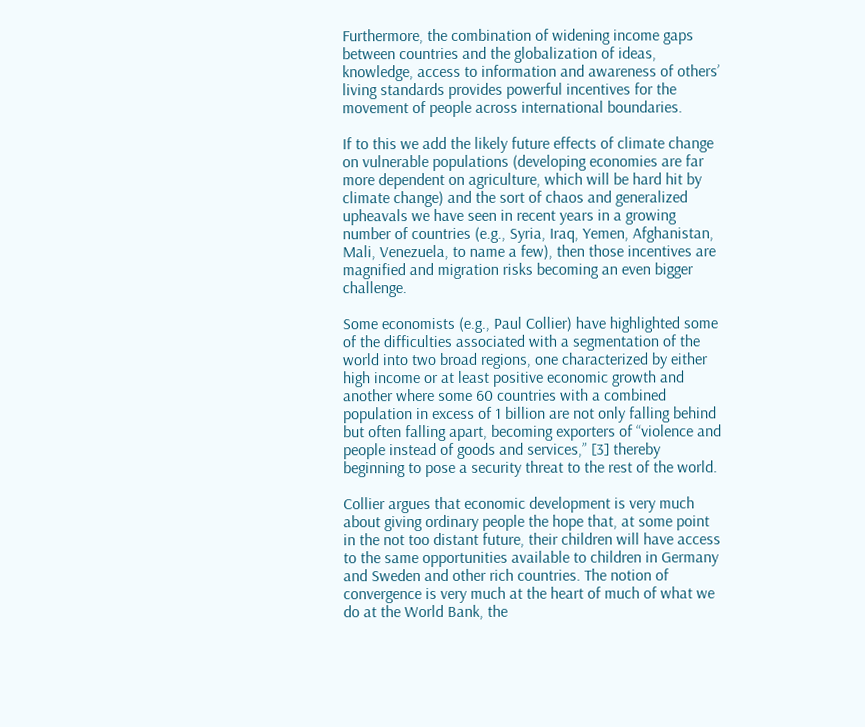Furthermore, the combination of widening income gaps between countries and the globalization of ideas, knowledge, access to information and awareness of others’ living standards provides powerful incentives for the movement of people across international boundaries.

If to this we add the likely future effects of climate change on vulnerable populations (developing economies are far more dependent on agriculture, which will be hard hit by climate change) and the sort of chaos and generalized upheavals we have seen in recent years in a growing number of countries (e.g., Syria, Iraq, Yemen, Afghanistan, Mali, Venezuela, to name a few), then those incentives are magnified and migration risks becoming an even bigger challenge.

Some economists (e.g., Paul Collier) have highlighted some of the difficulties associated with a segmentation of the world into two broad regions, one characterized by either high income or at least positive economic growth and another where some 60 countries with a combined population in excess of 1 billion are not only falling behind but often falling apart, becoming exporters of “violence and people instead of goods and services,” [3] thereby beginning to pose a security threat to the rest of the world.

Collier argues that economic development is very much about giving ordinary people the hope that, at some point in the not too distant future, their children will have access to the same opportunities available to children in Germany and Sweden and other rich countries. The notion of convergence is very much at the heart of much of what we do at the World Bank, the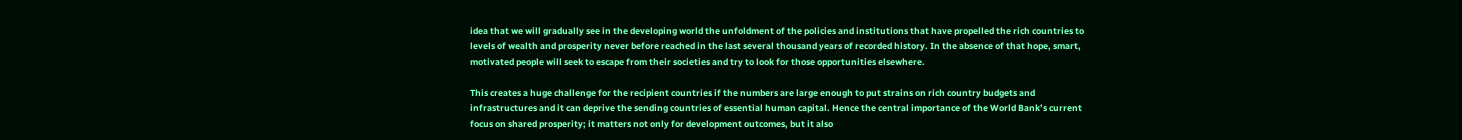idea that we will gradually see in the developing world the unfoldment of the policies and institutions that have propelled the rich countries to levels of wealth and prosperity never before reached in the last several thousand years of recorded history. In the absence of that hope, smart, motivated people will seek to escape from their societies and try to look for those opportunities elsewhere.

This creates a huge challenge for the recipient countries if the numbers are large enough to put strains on rich country budgets and infrastructures and it can deprive the sending countries of essential human capital. Hence the central importance of the World Bank’s current focus on shared prosperity; it matters not only for development outcomes, but it also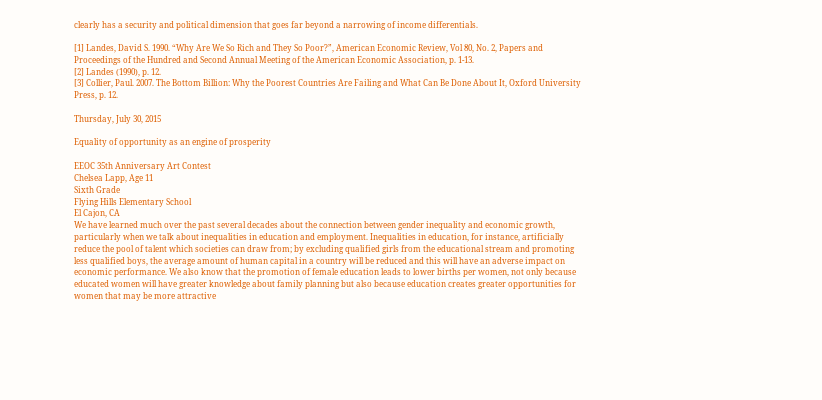clearly has a security and political dimension that goes far beyond a narrowing of income differentials.

[1] Landes, David S. 1990. “Why Are We So Rich and They So Poor?”, American Economic Review, Vol 80, No. 2, Papers and Proceedings of the Hundred and Second Annual Meeting of the American Economic Association, p. 1-13.
[2] Landes (1990), p. 12.
[3] Collier, Paul. 2007. The Bottom Billion: Why the Poorest Countries Are Failing and What Can Be Done About It, Oxford University Press, p. 12.

Thursday, July 30, 2015

Equality of opportunity as an engine of prosperity

EEOC 35th Anniversary Art Contest
Chelsea Lapp, Age 11
Sixth Grade
Flying Hills Elementary School
El Cajon, CA
We have learned much over the past several decades about the connection between gender inequality and economic growth, particularly when we talk about inequalities in education and employment. Inequalities in education, for instance, artificially reduce the pool of talent which societies can draw from; by excluding qualified girls from the educational stream and promoting less qualified boys, the average amount of human capital in a country will be reduced and this will have an adverse impact on economic performance. We also know that the promotion of female education leads to lower births per women, not only because educated women will have greater knowledge about family planning but also because education creates greater opportunities for women that may be more attractive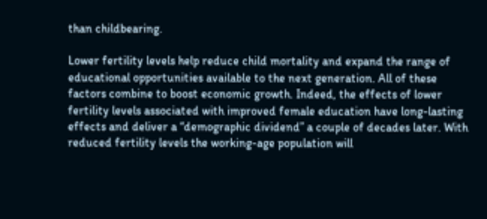than childbearing.

Lower fertility levels help reduce child mortality and expand the range of educational opportunities available to the next generation. All of these factors combine to boost economic growth. Indeed, the effects of lower fertility levels associated with improved female education have long-lasting effects and deliver a “demographic dividend” a couple of decades later. With reduced fertility levels the working-age population will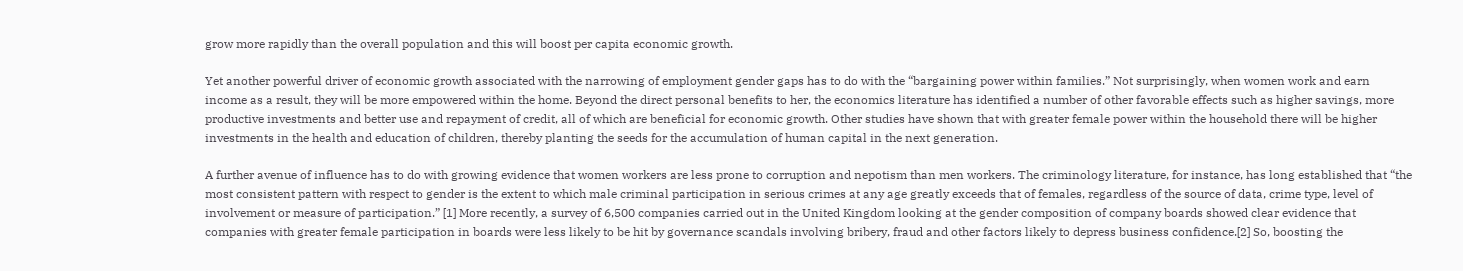grow more rapidly than the overall population and this will boost per capita economic growth.

Yet another powerful driver of economic growth associated with the narrowing of employment gender gaps has to do with the “bargaining power within families.” Not surprisingly, when women work and earn income as a result, they will be more empowered within the home. Beyond the direct personal benefits to her, the economics literature has identified a number of other favorable effects such as higher savings, more productive investments and better use and repayment of credit, all of which are beneficial for economic growth. Other studies have shown that with greater female power within the household there will be higher investments in the health and education of children, thereby planting the seeds for the accumulation of human capital in the next generation.

A further avenue of influence has to do with growing evidence that women workers are less prone to corruption and nepotism than men workers. The criminology literature, for instance, has long established that “the most consistent pattern with respect to gender is the extent to which male criminal participation in serious crimes at any age greatly exceeds that of females, regardless of the source of data, crime type, level of involvement or measure of participation.” [1] More recently, a survey of 6,500 companies carried out in the United Kingdom looking at the gender composition of company boards showed clear evidence that companies with greater female participation in boards were less likely to be hit by governance scandals involving bribery, fraud and other factors likely to depress business confidence.[2] So, boosting the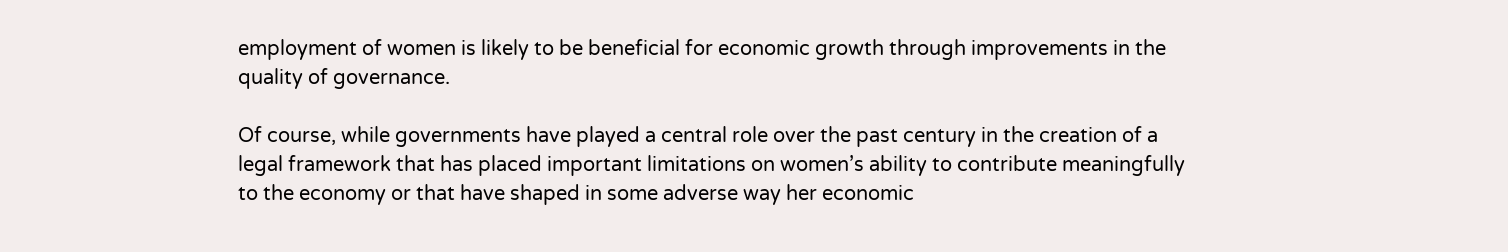employment of women is likely to be beneficial for economic growth through improvements in the quality of governance.

Of course, while governments have played a central role over the past century in the creation of a legal framework that has placed important limitations on women’s ability to contribute meaningfully to the economy or that have shaped in some adverse way her economic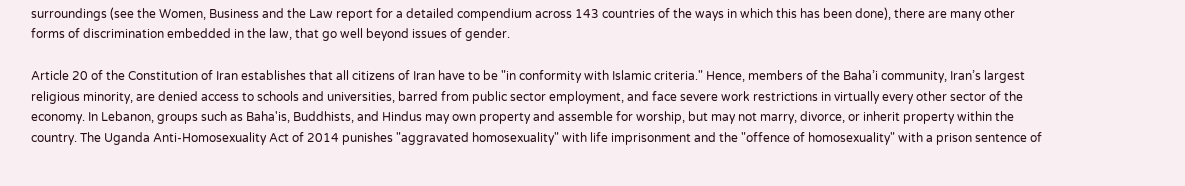surroundings (see the Women, Business and the Law report for a detailed compendium across 143 countries of the ways in which this has been done), there are many other forms of discrimination embedded in the law, that go well beyond issues of gender.

Article 20 of the Constitution of Iran establishes that all citizens of Iran have to be "in conformity with Islamic criteria." Hence, members of the Baha’i community, Iran’s largest religious minority, are denied access to schools and universities, barred from public sector employment, and face severe work restrictions in virtually every other sector of the economy. In Lebanon, groups such as Baha'is, Buddhists, and Hindus may own property and assemble for worship, but may not marry, divorce, or inherit property within the country. The Uganda Anti-Homosexuality Act of 2014 punishes "aggravated homosexuality" with life imprisonment and the "offence of homosexuality" with a prison sentence of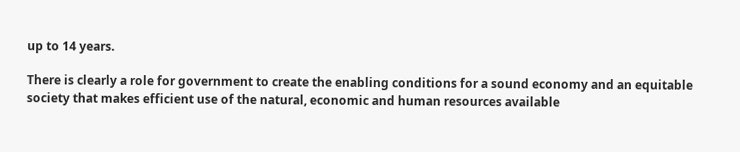up to 14 years.

There is clearly a role for government to create the enabling conditions for a sound economy and an equitable society that makes efficient use of the natural, economic and human resources available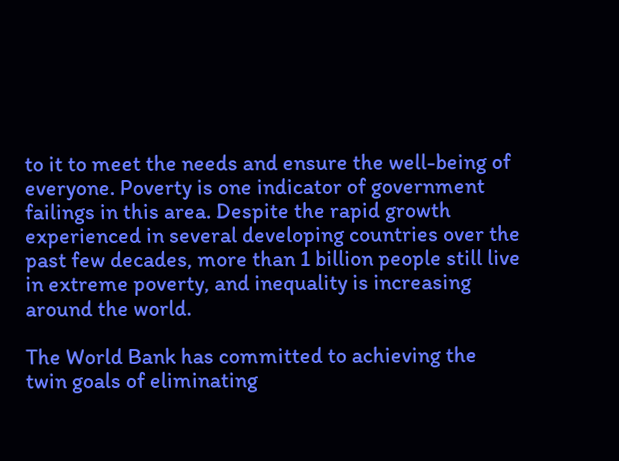to it to meet the needs and ensure the well-being of everyone. Poverty is one indicator of government failings in this area. Despite the rapid growth experienced in several developing countries over the past few decades, more than 1 billion people still live in extreme poverty, and inequality is increasing around the world.

The World Bank has committed to achieving the twin goals of eliminating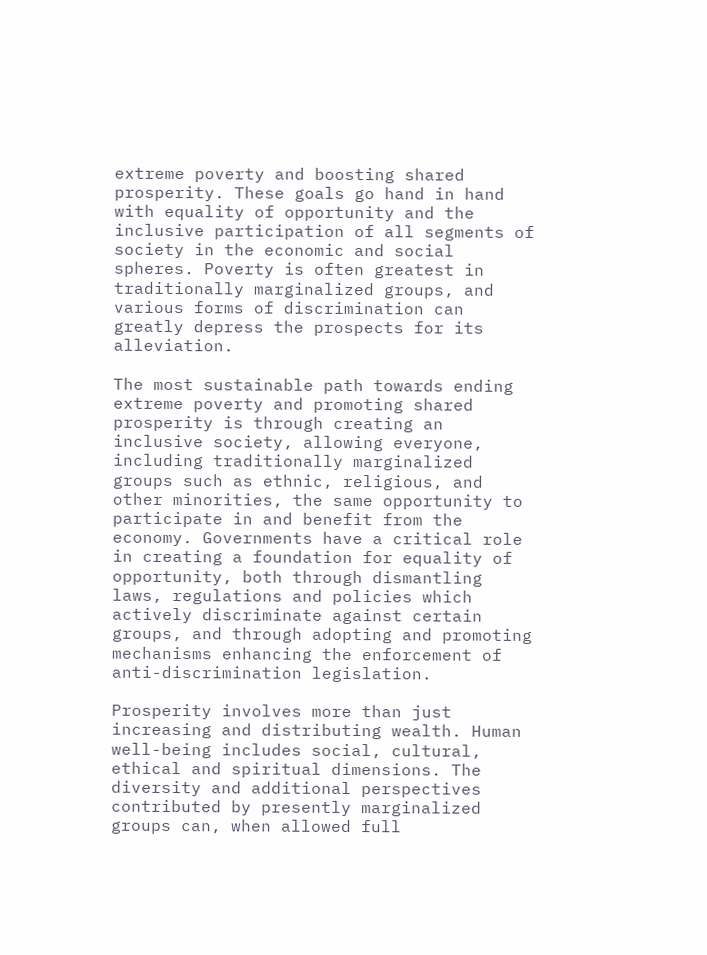extreme poverty and boosting shared prosperity. These goals go hand in hand with equality of opportunity and the inclusive participation of all segments of society in the economic and social spheres. Poverty is often greatest in traditionally marginalized groups, and various forms of discrimination can greatly depress the prospects for its alleviation.

The most sustainable path towards ending extreme poverty and promoting shared prosperity is through creating an inclusive society, allowing everyone, including traditionally marginalized groups such as ethnic, religious, and other minorities, the same opportunity to participate in and benefit from the economy. Governments have a critical role in creating a foundation for equality of opportunity, both through dismantling laws, regulations and policies which actively discriminate against certain groups, and through adopting and promoting mechanisms enhancing the enforcement of anti-discrimination legislation.

Prosperity involves more than just increasing and distributing wealth. Human well-being includes social, cultural, ethical and spiritual dimensions. The diversity and additional perspectives contributed by presently marginalized groups can, when allowed full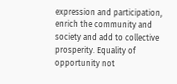expression and participation, enrich the community and society and add to collective prosperity. Equality of opportunity not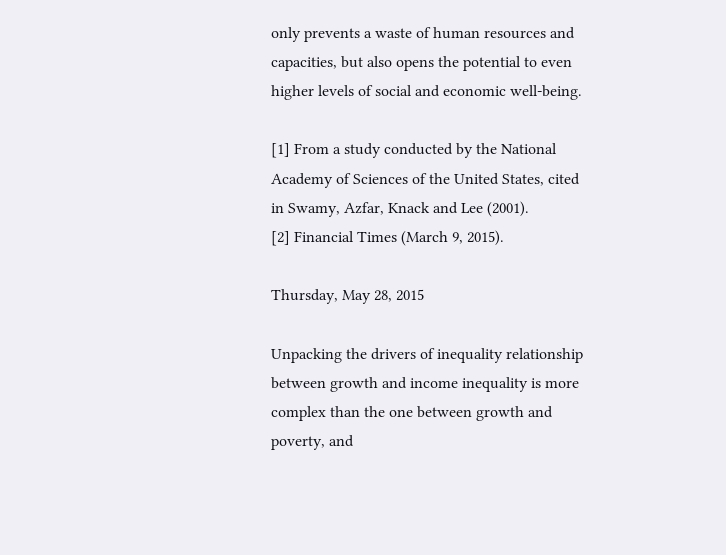only prevents a waste of human resources and capacities, but also opens the potential to even higher levels of social and economic well-being.

[1] From a study conducted by the National Academy of Sciences of the United States, cited in Swamy, Azfar, Knack and Lee (2001).
[2] Financial Times (March 9, 2015).

Thursday, May 28, 2015

Unpacking the drivers of inequality relationship between growth and income inequality is more complex than the one between growth and poverty, and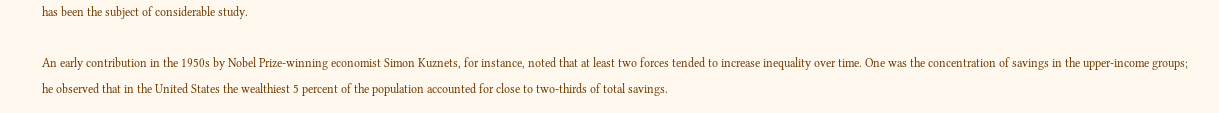has been the subject of considerable study.

An early contribution in the 1950s by Nobel Prize-winning economist Simon Kuznets, for instance, noted that at least two forces tended to increase inequality over time. One was the concentration of savings in the upper-income groups; he observed that in the United States the wealthiest 5 percent of the population accounted for close to two-thirds of total savings.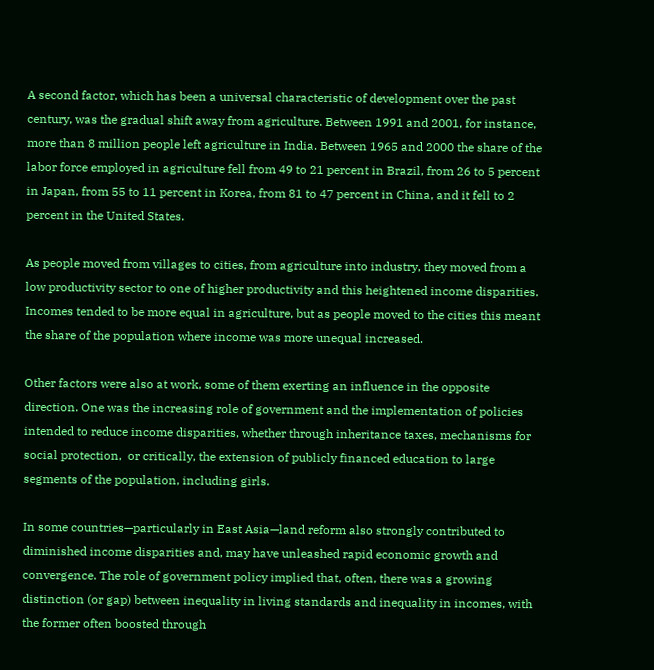A second factor, which has been a universal characteristic of development over the past century, was the gradual shift away from agriculture. Between 1991 and 2001, for instance, more than 8 million people left agriculture in India. Between 1965 and 2000 the share of the labor force employed in agriculture fell from 49 to 21 percent in Brazil, from 26 to 5 percent in Japan, from 55 to 11 percent in Korea, from 81 to 47 percent in China, and it fell to 2 percent in the United States.

As people moved from villages to cities, from agriculture into industry, they moved from a low productivity sector to one of higher productivity and this heightened income disparities. Incomes tended to be more equal in agriculture, but as people moved to the cities this meant the share of the population where income was more unequal increased.

Other factors were also at work, some of them exerting an influence in the opposite direction. One was the increasing role of government and the implementation of policies intended to reduce income disparities, whether through inheritance taxes, mechanisms for social protection,  or critically, the extension of publicly financed education to large segments of the population, including girls.

In some countries—particularly in East Asia—land reform also strongly contributed to diminished income disparities and, may have unleashed rapid economic growth and convergence. The role of government policy implied that, often, there was a growing distinction (or gap) between inequality in living standards and inequality in incomes, with the former often boosted through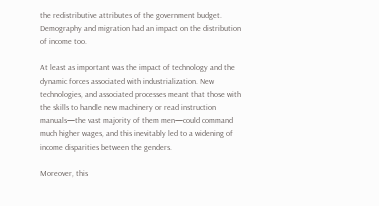the redistributive attributes of the government budget. Demography and migration had an impact on the distribution of income too.

At least as important was the impact of technology and the dynamic forces associated with industrialization. New technologies, and associated processes meant that those with the skills to handle new machinery or read instruction manuals—the vast majority of them men—could command much higher wages, and this inevitably led to a widening of income disparities between the genders.

Moreover, this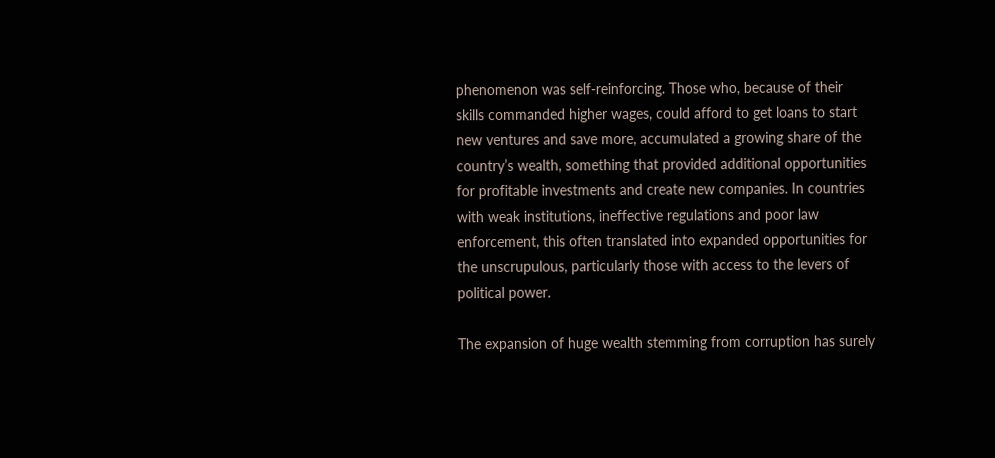phenomenon was self-reinforcing. Those who, because of their skills commanded higher wages, could afford to get loans to start new ventures and save more, accumulated a growing share of the country’s wealth, something that provided additional opportunities for profitable investments and create new companies. In countries with weak institutions, ineffective regulations and poor law enforcement, this often translated into expanded opportunities for the unscrupulous, particularly those with access to the levers of political power.

The expansion of huge wealth stemming from corruption has surely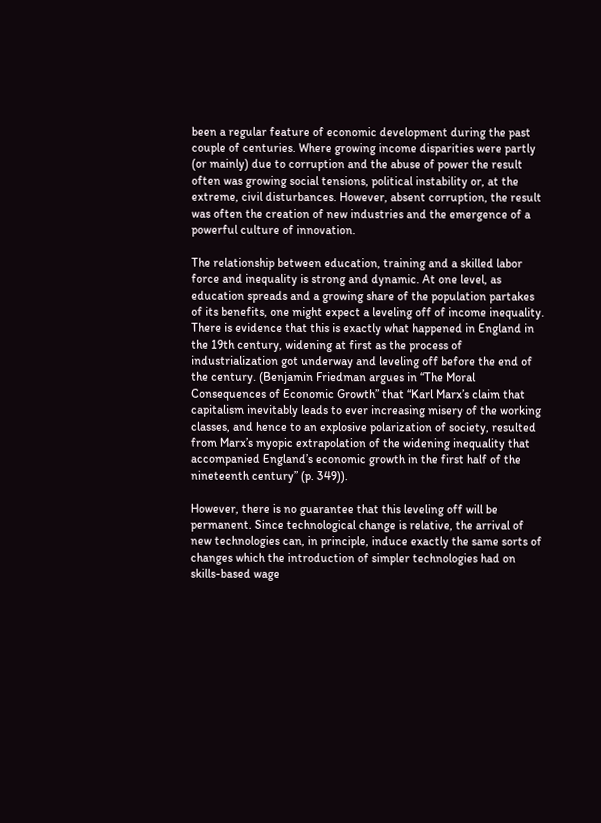been a regular feature of economic development during the past couple of centuries. Where growing income disparities were partly (or mainly) due to corruption and the abuse of power the result often was growing social tensions, political instability or, at the extreme, civil disturbances. However, absent corruption, the result was often the creation of new industries and the emergence of a powerful culture of innovation.

The relationship between education, training and a skilled labor force and inequality is strong and dynamic. At one level, as education spreads and a growing share of the population partakes of its benefits, one might expect a leveling off of income inequality. There is evidence that this is exactly what happened in England in the 19th century, widening at first as the process of industrialization got underway and leveling off before the end of the century. (Benjamin Friedman argues in “The Moral Consequences of Economic Growth” that “Karl Marx’s claim that capitalism inevitably leads to ever increasing misery of the working classes, and hence to an explosive polarization of society, resulted from Marx’s myopic extrapolation of the widening inequality that accompanied England’s economic growth in the first half of the nineteenth century” (p. 349)).

However, there is no guarantee that this leveling off will be permanent. Since technological change is relative, the arrival of new technologies can, in principle, induce exactly the same sorts of changes which the introduction of simpler technologies had on skills-based wage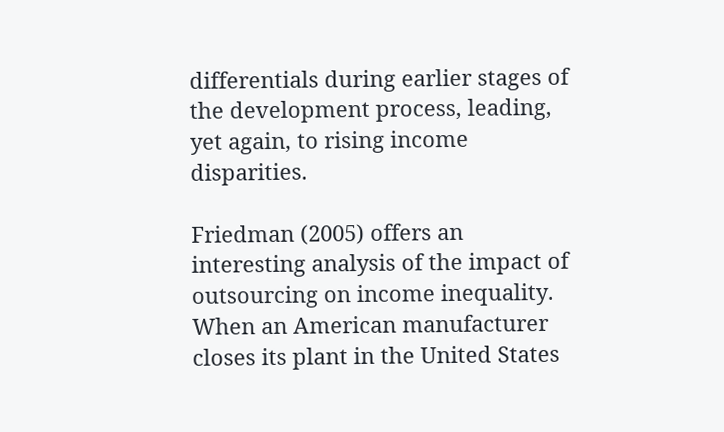differentials during earlier stages of the development process, leading, yet again, to rising income disparities.

Friedman (2005) offers an interesting analysis of the impact of outsourcing on income inequality. When an American manufacturer closes its plant in the United States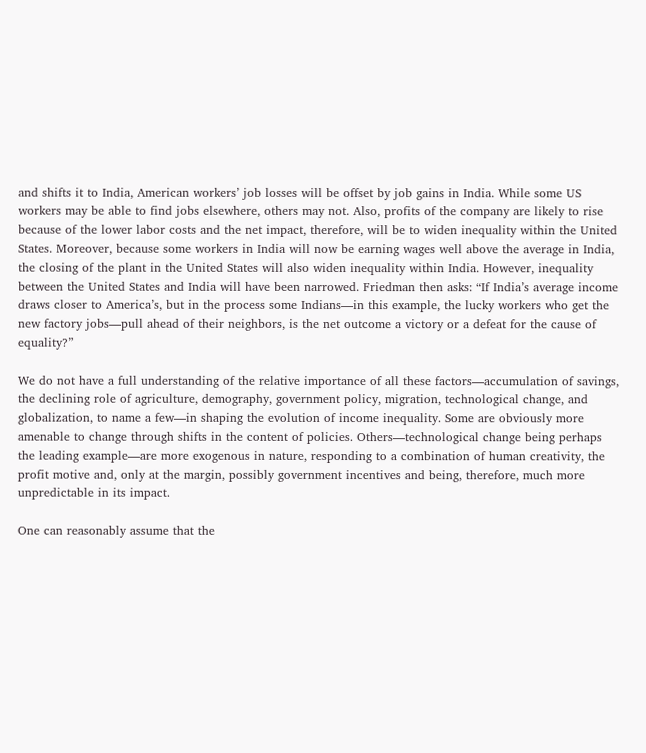and shifts it to India, American workers’ job losses will be offset by job gains in India. While some US workers may be able to find jobs elsewhere, others may not. Also, profits of the company are likely to rise because of the lower labor costs and the net impact, therefore, will be to widen inequality within the United States. Moreover, because some workers in India will now be earning wages well above the average in India, the closing of the plant in the United States will also widen inequality within India. However, inequality between the United States and India will have been narrowed. Friedman then asks: “If India’s average income draws closer to America’s, but in the process some Indians—in this example, the lucky workers who get the new factory jobs—pull ahead of their neighbors, is the net outcome a victory or a defeat for the cause of equality?”

We do not have a full understanding of the relative importance of all these factors—accumulation of savings, the declining role of agriculture, demography, government policy, migration, technological change, and globalization, to name a few—in shaping the evolution of income inequality. Some are obviously more amenable to change through shifts in the content of policies. Others—technological change being perhaps the leading example—are more exogenous in nature, responding to a combination of human creativity, the profit motive and, only at the margin, possibly government incentives and being, therefore, much more unpredictable in its impact.

One can reasonably assume that the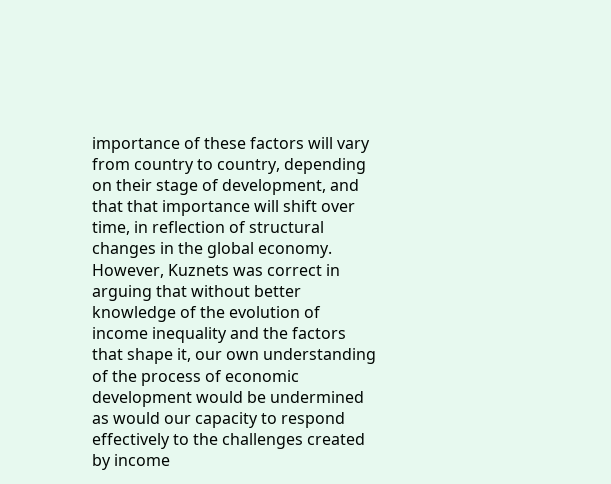importance of these factors will vary from country to country, depending on their stage of development, and that that importance will shift over time, in reflection of structural changes in the global economy. However, Kuznets was correct in arguing that without better knowledge of the evolution of income inequality and the factors that shape it, our own understanding of the process of economic development would be undermined as would our capacity to respond effectively to the challenges created by income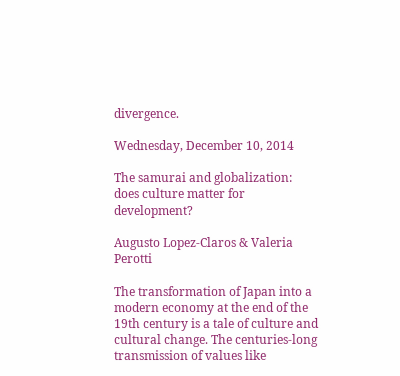divergence.

Wednesday, December 10, 2014

The samurai and globalization: does culture matter for development?

Augusto Lopez-Claros & Valeria Perotti

The transformation of Japan into a modern economy at the end of the 19th century is a tale of culture and cultural change. The centuries-long transmission of values like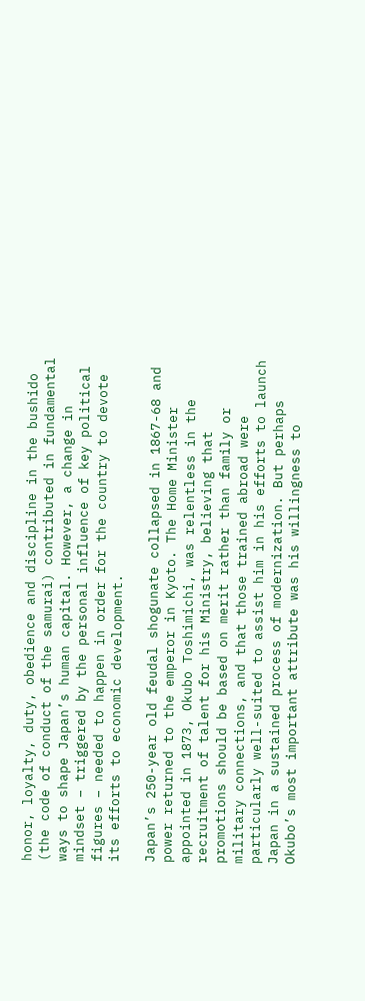honor, loyalty, duty, obedience and discipline in the bushido (the code of conduct of the samurai) contributed in fundamental ways to shape Japan’s human capital. However, a change in mindset – triggered by the personal influence of key political figures – needed to happen in order for the country to devote its efforts to economic development.

Japan’s 250-year old feudal shogunate collapsed in 1867-68 and power returned to the emperor in Kyoto. The Home Minister appointed in 1873, Okubo Toshimichi, was relentless in the recruitment of talent for his Ministry, believing that promotions should be based on merit rather than family or military connections, and that those trained abroad were particularly well-suited to assist him in his efforts to launch Japan in a sustained process of modernization. But perhaps Okubo’s most important attribute was his willingness to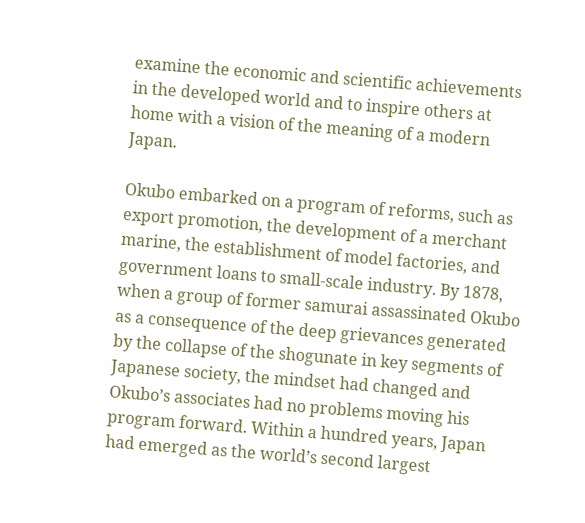examine the economic and scientific achievements in the developed world and to inspire others at home with a vision of the meaning of a modern Japan.

Okubo embarked on a program of reforms, such as export promotion, the development of a merchant marine, the establishment of model factories, and government loans to small-scale industry. By 1878, when a group of former samurai assassinated Okubo as a consequence of the deep grievances generated by the collapse of the shogunate in key segments of Japanese society, the mindset had changed and Okubo’s associates had no problems moving his program forward. Within a hundred years, Japan had emerged as the world’s second largest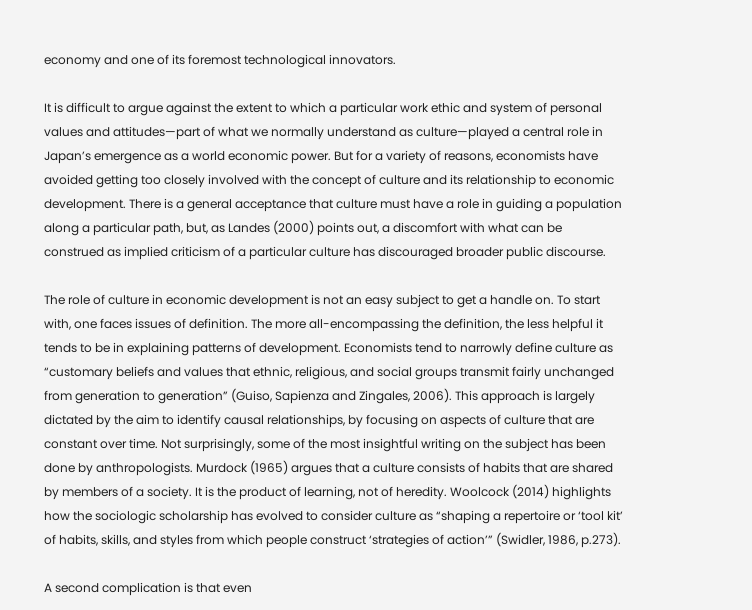economy and one of its foremost technological innovators.

It is difficult to argue against the extent to which a particular work ethic and system of personal values and attitudes—part of what we normally understand as culture—played a central role in Japan’s emergence as a world economic power. But for a variety of reasons, economists have avoided getting too closely involved with the concept of culture and its relationship to economic development. There is a general acceptance that culture must have a role in guiding a population along a particular path, but, as Landes (2000) points out, a discomfort with what can be construed as implied criticism of a particular culture has discouraged broader public discourse.

The role of culture in economic development is not an easy subject to get a handle on. To start with, one faces issues of definition. The more all-encompassing the definition, the less helpful it tends to be in explaining patterns of development. Economists tend to narrowly define culture as “customary beliefs and values that ethnic, religious, and social groups transmit fairly unchanged from generation to generation” (Guiso, Sapienza and Zingales, 2006). This approach is largely dictated by the aim to identify causal relationships, by focusing on aspects of culture that are constant over time. Not surprisingly, some of the most insightful writing on the subject has been done by anthropologists. Murdock (1965) argues that a culture consists of habits that are shared by members of a society. It is the product of learning, not of heredity. Woolcock (2014) highlights how the sociologic scholarship has evolved to consider culture as “shaping a repertoire or ‘tool kit’ of habits, skills, and styles from which people construct ‘strategies of action’” (Swidler, 1986, p.273).

A second complication is that even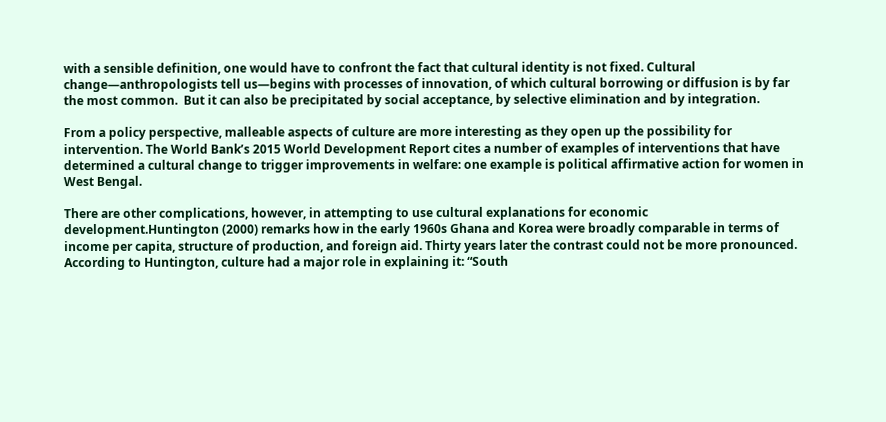with a sensible definition, one would have to confront the fact that cultural identity is not fixed. Cultural change—anthropologists tell us—begins with processes of innovation, of which cultural borrowing or diffusion is by far the most common.  But it can also be precipitated by social acceptance, by selective elimination and by integration.

From a policy perspective, malleable aspects of culture are more interesting as they open up the possibility for intervention. The World Bank’s 2015 World Development Report cites a number of examples of interventions that have determined a cultural change to trigger improvements in welfare: one example is political affirmative action for women in West Bengal.

There are other complications, however, in attempting to use cultural explanations for economic development.Huntington (2000) remarks how in the early 1960s Ghana and Korea were broadly comparable in terms of income per capita, structure of production, and foreign aid. Thirty years later the contrast could not be more pronounced. According to Huntington, culture had a major role in explaining it: “South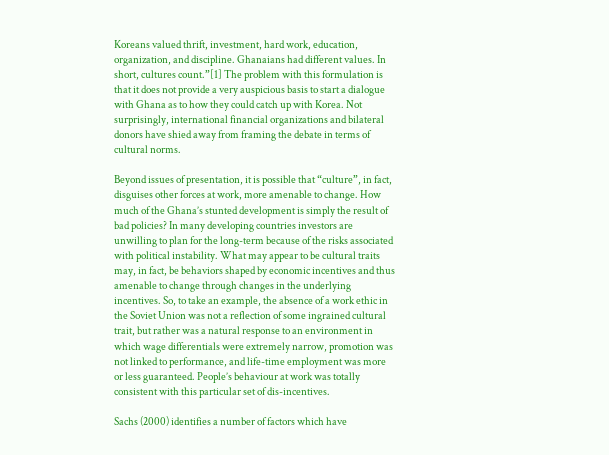Koreans valued thrift, investment, hard work, education, organization, and discipline. Ghanaians had different values. In short, cultures count.”[1] The problem with this formulation is that it does not provide a very auspicious basis to start a dialogue with Ghana as to how they could catch up with Korea. Not surprisingly, international financial organizations and bilateral donors have shied away from framing the debate in terms of cultural norms.

Beyond issues of presentation, it is possible that “culture”, in fact, disguises other forces at work, more amenable to change. How much of the Ghana’s stunted development is simply the result of bad policies? In many developing countries investors are unwilling to plan for the long-term because of the risks associated with political instability. What may appear to be cultural traits may, in fact, be behaviors shaped by economic incentives and thus amenable to change through changes in the underlying incentives. So, to take an example, the absence of a work ethic in the Soviet Union was not a reflection of some ingrained cultural trait, but rather was a natural response to an environment in which wage differentials were extremely narrow, promotion was not linked to performance, and life-time employment was more or less guaranteed. People’s behaviour at work was totally consistent with this particular set of dis-incentives.

Sachs (2000) identifies a number of factors which have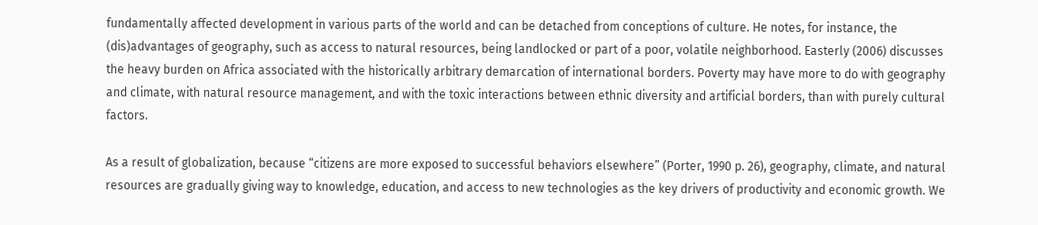fundamentally affected development in various parts of the world and can be detached from conceptions of culture. He notes, for instance, the (dis)advantages of geography, such as access to natural resources, being landlocked or part of a poor, volatile neighborhood. Easterly (2006) discusses the heavy burden on Africa associated with the historically arbitrary demarcation of international borders. Poverty may have more to do with geography and climate, with natural resource management, and with the toxic interactions between ethnic diversity and artificial borders, than with purely cultural factors.

As a result of globalization, because “citizens are more exposed to successful behaviors elsewhere” (Porter, 1990 p. 26), geography, climate, and natural resources are gradually giving way to knowledge, education, and access to new technologies as the key drivers of productivity and economic growth. We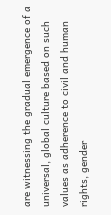are witnessing the gradual emergence of a universal, global culture based on such values as adherence to civil and human rights, gender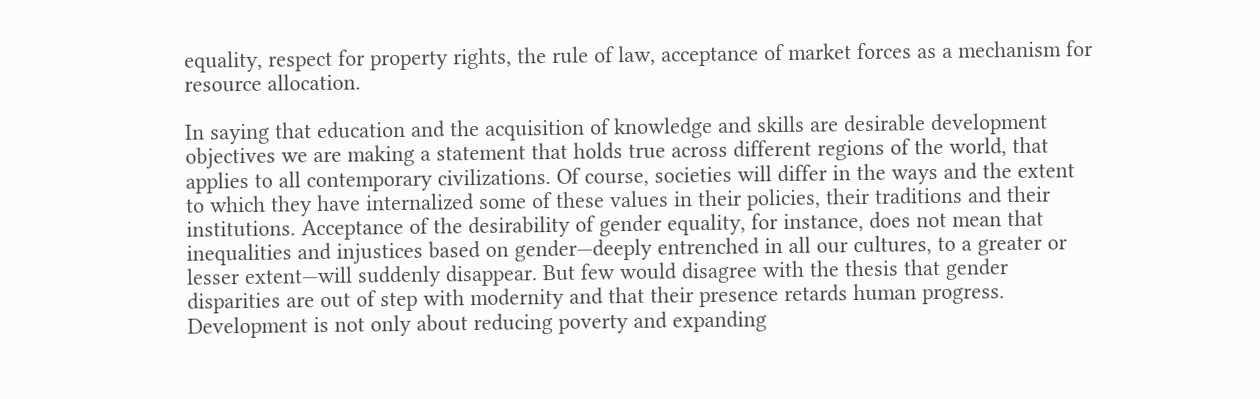equality, respect for property rights, the rule of law, acceptance of market forces as a mechanism for resource allocation.

In saying that education and the acquisition of knowledge and skills are desirable development objectives we are making a statement that holds true across different regions of the world, that applies to all contemporary civilizations. Of course, societies will differ in the ways and the extent to which they have internalized some of these values in their policies, their traditions and their institutions. Acceptance of the desirability of gender equality, for instance, does not mean that inequalities and injustices based on gender—deeply entrenched in all our cultures, to a greater or lesser extent—will suddenly disappear. But few would disagree with the thesis that gender disparities are out of step with modernity and that their presence retards human progress. Development is not only about reducing poverty and expanding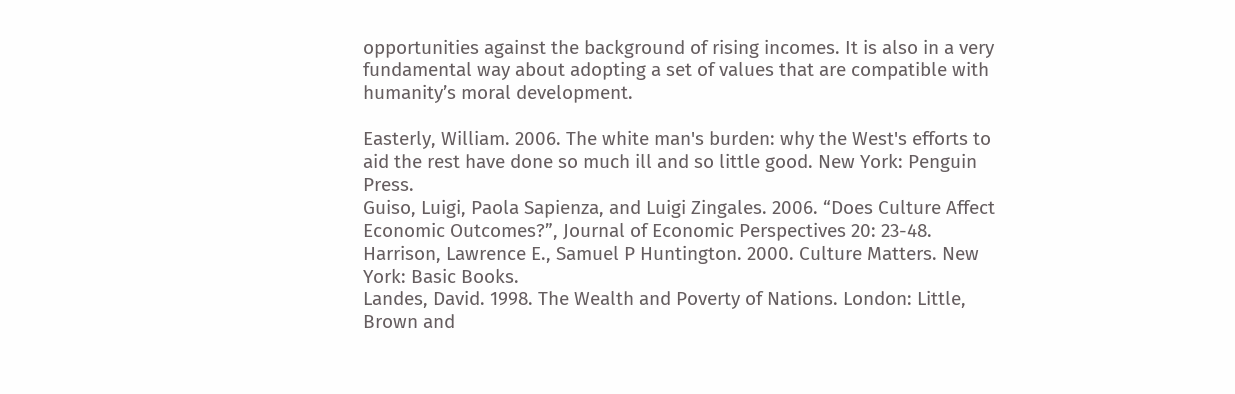opportunities against the background of rising incomes. It is also in a very fundamental way about adopting a set of values that are compatible with humanity’s moral development.

Easterly, William. 2006. The white man's burden: why the West's efforts to aid the rest have done so much ill and so little good. New York: Penguin Press.
Guiso, Luigi, Paola Sapienza, and Luigi Zingales. 2006. “Does Culture Affect Economic Outcomes?”, Journal of Economic Perspectives 20: 23-48.
Harrison, Lawrence E., Samuel P Huntington. 2000. Culture Matters. New York: Basic Books.
Landes, David. 1998. The Wealth and Poverty of Nations. London: Little, Brown and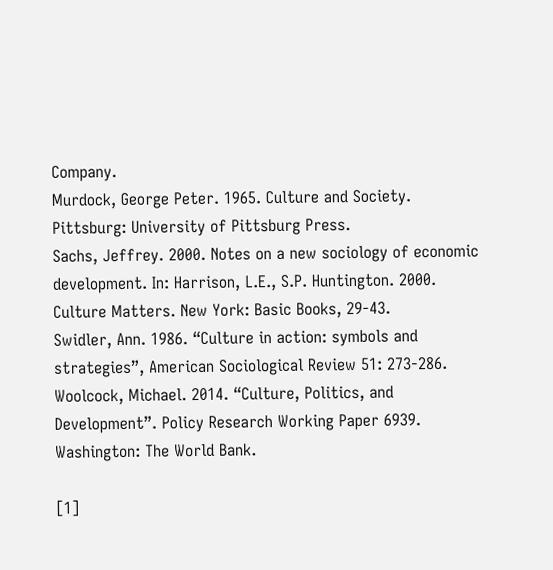Company.
Murdock, George Peter. 1965. Culture and Society. Pittsburg: University of Pittsburg Press.
Sachs, Jeffrey. 2000. Notes on a new sociology of economic development. In: Harrison, L.E., S.P. Huntington. 2000. Culture Matters. New York: Basic Books, 29-43.
Swidler, Ann. 1986. “Culture in action: symbols and strategies”, American Sociological Review 51: 273-286.
Woolcock, Michael. 2014. “Culture, Politics, and Development”. Policy Research Working Paper 6939. Washington: The World Bank.

[1]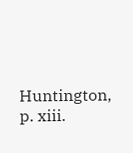Huntington, p. xiii.